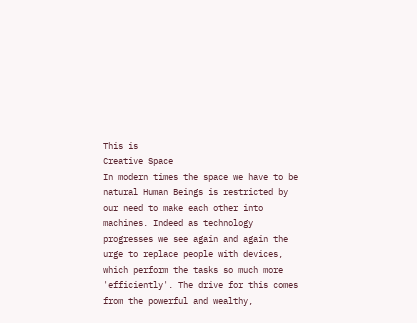This is
Creative Space
In modern times the space we have to be natural Human Beings is restricted by our need to make each other into machines. Indeed as technology progresses we see again and again the urge to replace people with devices, which perform the tasks so much more 'efficiently'. The drive for this comes from the powerful and wealthy,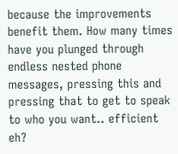because the improvements benefit them. How many times have you plunged through endless nested phone messages, pressing this and pressing that to get to speak to who you want.. efficient eh?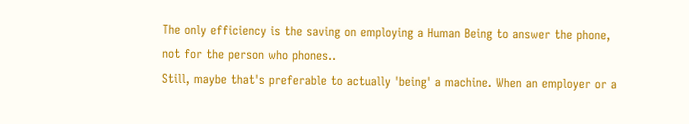The only efficiency is the saving on employing a Human Being to answer the phone, not for the person who phones..
Still, maybe that's preferable to actually 'being' a machine. When an employer or a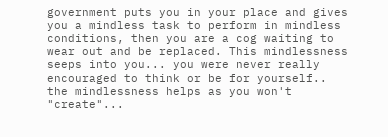government puts you in your place and gives you a mindless task to perform in mindless conditions, then you are a cog waiting to wear out and be replaced. This mindlessness seeps into you... you were never really encouraged to think or be for yourself.. the mindlessness helps as you won't "create"...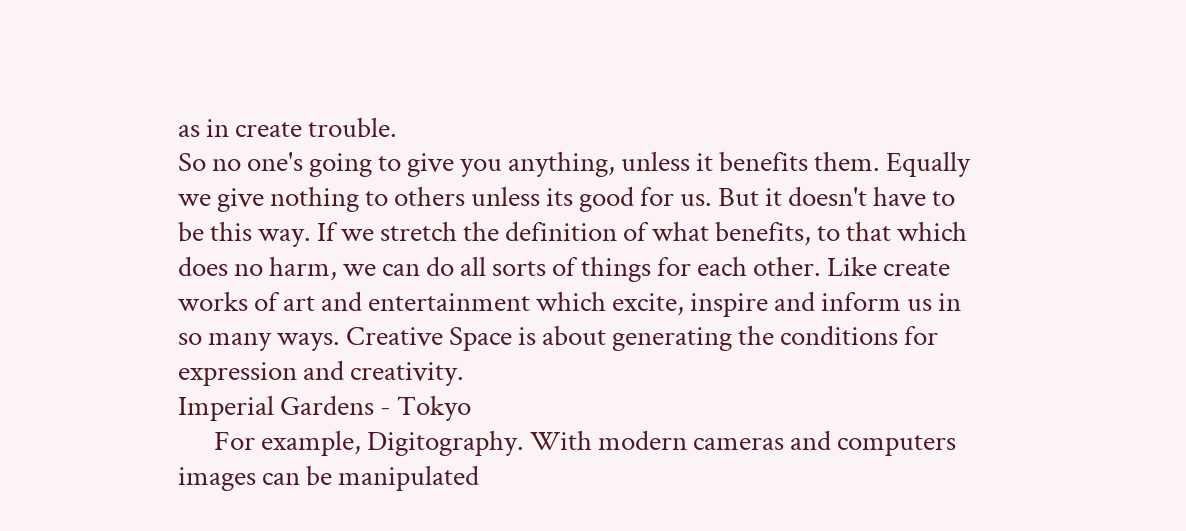as in create trouble.
So no one's going to give you anything, unless it benefits them. Equally we give nothing to others unless its good for us. But it doesn't have to be this way. If we stretch the definition of what benefits, to that which does no harm, we can do all sorts of things for each other. Like create works of art and entertainment which excite, inspire and inform us in so many ways. Creative Space is about generating the conditions for expression and creativity.
Imperial Gardens - Tokyo
      For example, Digitography. With modern cameras and computers images can be manipulated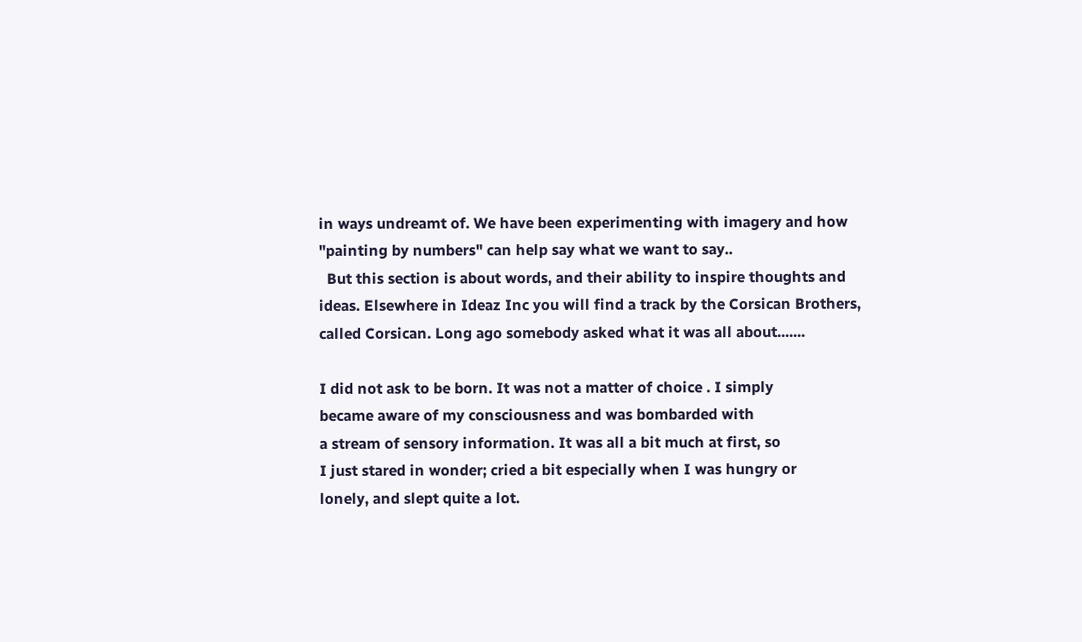in ways undreamt of. We have been experimenting with imagery and how "painting by numbers" can help say what we want to say..
  But this section is about words, and their ability to inspire thoughts and ideas. Elsewhere in Ideaz Inc you will find a track by the Corsican Brothers, called Corsican. Long ago somebody asked what it was all about.......

I did not ask to be born. It was not a matter of choice . I simply
became aware of my consciousness and was bombarded with
a stream of sensory information. It was all a bit much at first, so
I just stared in wonder; cried a bit especially when I was hungry or
lonely, and slept quite a lot.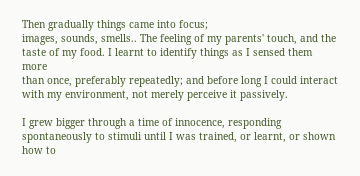Then gradually things came into focus;
images, sounds, smells.. The feeling of my parents' touch, and the
taste of my food. I learnt to identify things as I sensed them more
than once, preferably repeatedly; and before long I could interact
with my environment, not merely perceive it passively.

I grew bigger through a time of innocence, responding
spontaneously to stimuli until I was trained, or learnt, or shown
how to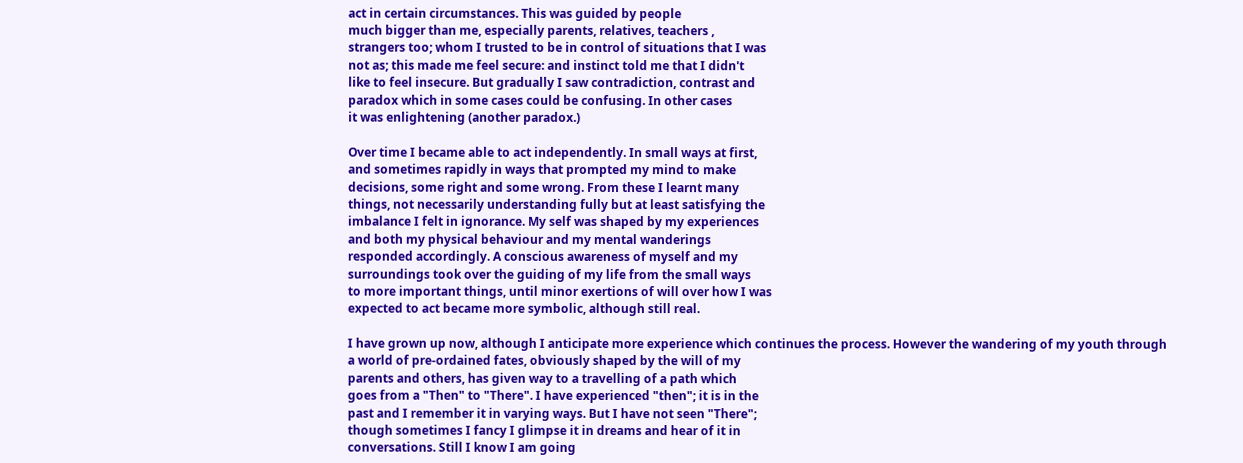act in certain circumstances. This was guided by people
much bigger than me, especially parents, relatives, teachers ,
strangers too; whom I trusted to be in control of situations that I was
not as; this made me feel secure: and instinct told me that I didn't
like to feel insecure. But gradually I saw contradiction, contrast and
paradox which in some cases could be confusing. In other cases
it was enlightening (another paradox.)

Over time I became able to act independently. In small ways at first,
and sometimes rapidly in ways that prompted my mind to make
decisions, some right and some wrong. From these I learnt many
things, not necessarily understanding fully but at least satisfying the
imbalance I felt in ignorance. My self was shaped by my experiences
and both my physical behaviour and my mental wanderings
responded accordingly. A conscious awareness of myself and my
surroundings took over the guiding of my life from the small ways
to more important things, until minor exertions of will over how I was
expected to act became more symbolic, although still real.

I have grown up now, although I anticipate more experience which continues the process. However the wandering of my youth through
a world of pre-ordained fates, obviously shaped by the will of my
parents and others, has given way to a travelling of a path which
goes from a "Then" to "There". I have experienced "then"; it is in the
past and I remember it in varying ways. But I have not seen "There";
though sometimes I fancy I glimpse it in dreams and hear of it in
conversations. Still I know I am going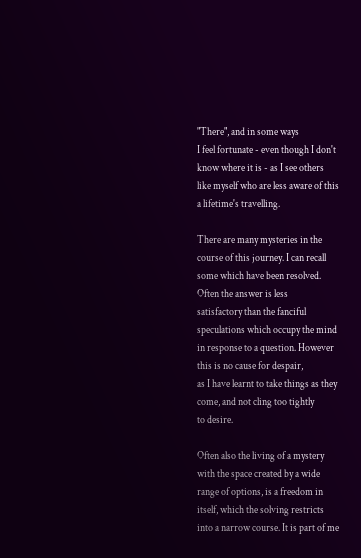"There", and in some ways
I feel fortunate - even though I don't know where it is - as I see others
like myself who are less aware of this a lifetime's travelling.

There are many mysteries in the course of this journey. I can recall
some which have been resolved. Often the answer is less
satisfactory than the fanciful speculations which occupy the mind
in response to a question. However this is no cause for despair,
as I have learnt to take things as they come, and not cling too tightly
to desire.

Often also the living of a mystery with the space created by a wide range of options, is a freedom in itself, which the solving restricts
into a narrow course. It is part of me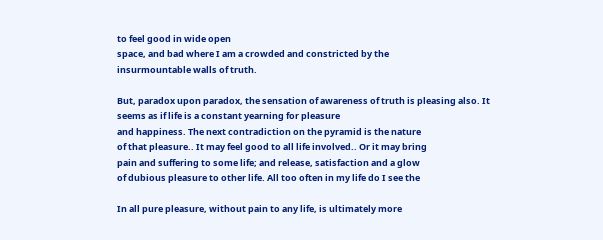to feel good in wide open
space, and bad where I am a crowded and constricted by the
insurmountable walls of truth.

But, paradox upon paradox, the sensation of awareness of truth is pleasing also. It seems as if life is a constant yearning for pleasure
and happiness. The next contradiction on the pyramid is the nature
of that pleasure.. It may feel good to all life involved.. Or it may bring
pain and suffering to some life; and release, satisfaction and a glow
of dubious pleasure to other life. All too often in my life do I see the

In all pure pleasure, without pain to any life, is ultimately more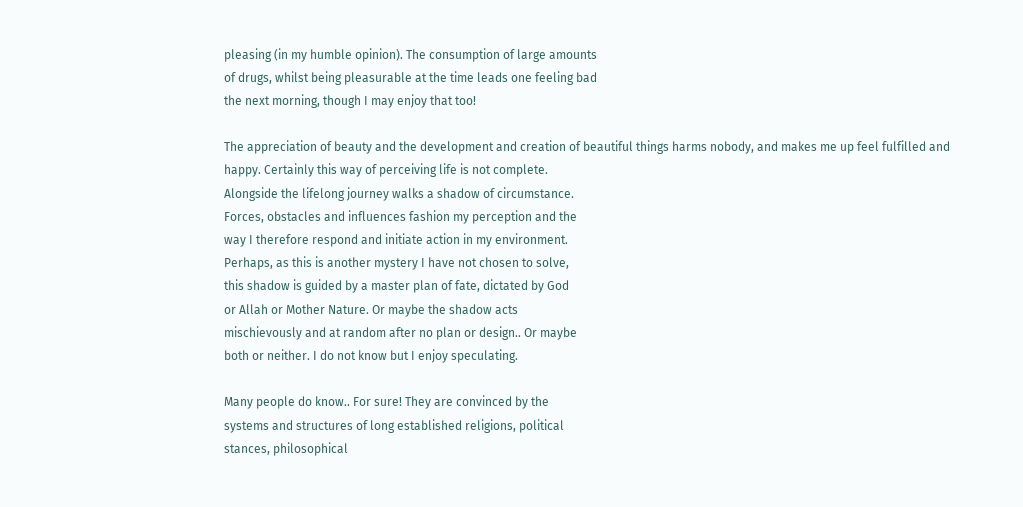pleasing (in my humble opinion). The consumption of large amounts
of drugs, whilst being pleasurable at the time leads one feeling bad
the next morning, though I may enjoy that too!

The appreciation of beauty and the development and creation of beautiful things harms nobody, and makes me up feel fulfilled and happy. Certainly this way of perceiving life is not complete.
Alongside the lifelong journey walks a shadow of circumstance.
Forces, obstacles and influences fashion my perception and the
way I therefore respond and initiate action in my environment.
Perhaps, as this is another mystery I have not chosen to solve,
this shadow is guided by a master plan of fate, dictated by God
or Allah or Mother Nature. Or maybe the shadow acts
mischievously and at random after no plan or design.. Or maybe
both or neither. I do not know but I enjoy speculating.

Many people do know.. For sure! They are convinced by the
systems and structures of long established religions, political
stances, philosophical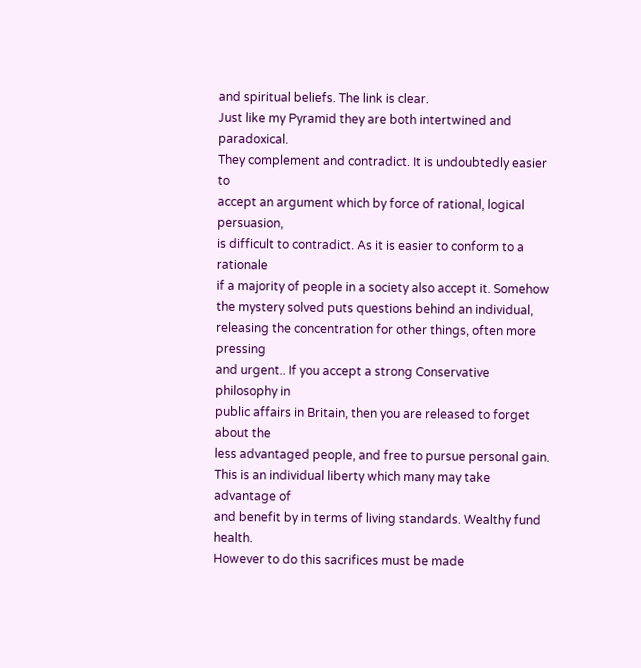and spiritual beliefs. The link is clear.
Just like my Pyramid they are both intertwined and paradoxical.
They complement and contradict. It is undoubtedly easier to
accept an argument which by force of rational, logical persuasion,
is difficult to contradict. As it is easier to conform to a rationale
if a majority of people in a society also accept it. Somehow the mystery solved puts questions behind an individual,
releasing the concentration for other things, often more pressing
and urgent.. If you accept a strong Conservative philosophy in
public affairs in Britain, then you are released to forget about the
less advantaged people, and free to pursue personal gain.
This is an individual liberty which many may take advantage of
and benefit by in terms of living standards. Wealthy fund health.
However to do this sacrifices must be made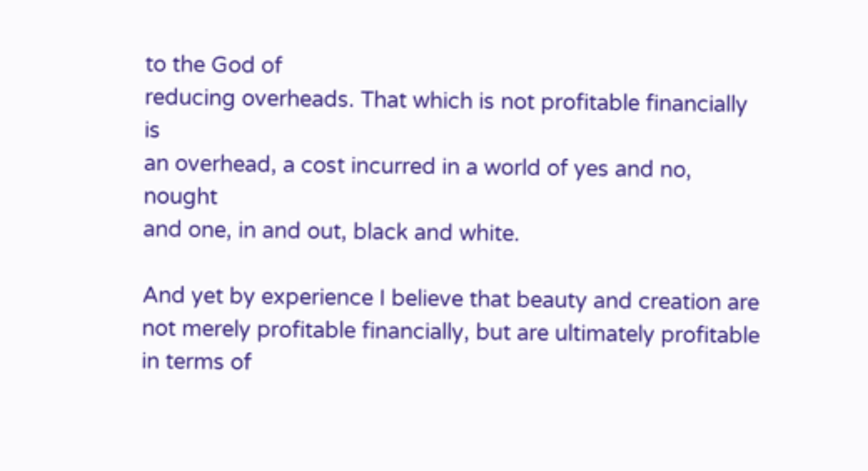to the God of
reducing overheads. That which is not profitable financially is
an overhead, a cost incurred in a world of yes and no, nought
and one, in and out, black and white.

And yet by experience I believe that beauty and creation are not merely profitable financially, but are ultimately profitable in terms of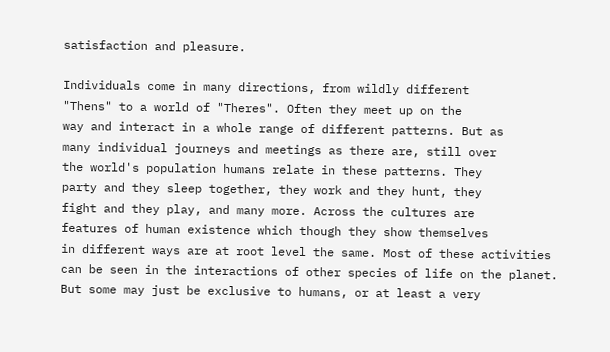satisfaction and pleasure.

Individuals come in many directions, from wildly different
"Thens" to a world of "Theres". Often they meet up on the
way and interact in a whole range of different patterns. But as
many individual journeys and meetings as there are, still over
the world's population humans relate in these patterns. They
party and they sleep together, they work and they hunt, they
fight and they play, and many more. Across the cultures are
features of human existence which though they show themselves
in different ways are at root level the same. Most of these activities
can be seen in the interactions of other species of life on the planet.
But some may just be exclusive to humans, or at least a very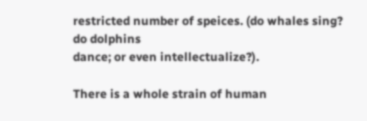restricted number of speices. (do whales sing? do dolphins
dance; or even intellectualize?).

There is a whole strain of human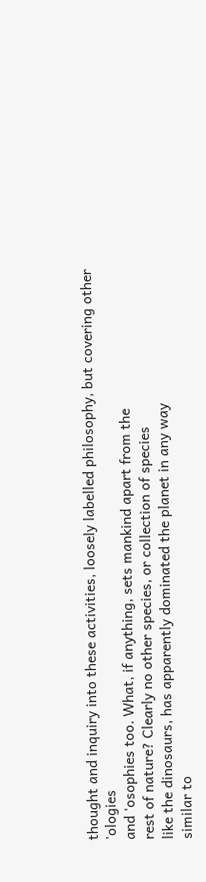thought and inquiry into these activities, loosely labelled philosophy, but covering other 'ologies
and 'osophies too. What, if anything, sets mankind apart from the
rest of nature? Clearly no other species, or collection of species
like the dinosaurs, has apparently dominated the planet in any way
similar to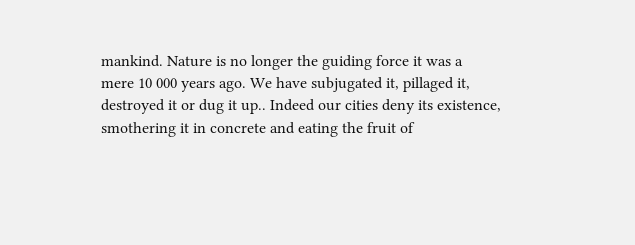mankind. Nature is no longer the guiding force it was a
mere 10 000 years ago. We have subjugated it, pillaged it,
destroyed it or dug it up.. Indeed our cities deny its existence,
smothering it in concrete and eating the fruit of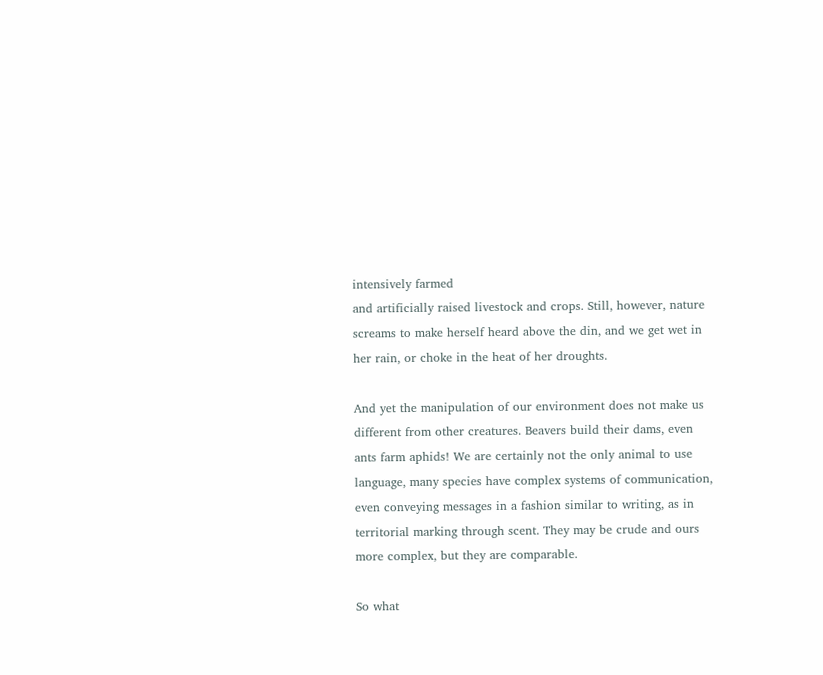intensively farmed
and artificially raised livestock and crops. Still, however, nature
screams to make herself heard above the din, and we get wet in
her rain, or choke in the heat of her droughts.

And yet the manipulation of our environment does not make us
different from other creatures. Beavers build their dams, even
ants farm aphids! We are certainly not the only animal to use
language, many species have complex systems of communication,
even conveying messages in a fashion similar to writing, as in
territorial marking through scent. They may be crude and ours
more complex, but they are comparable.

So what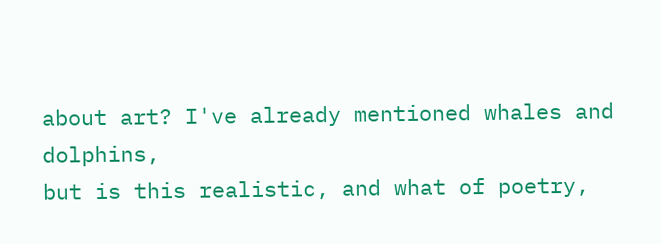about art? I've already mentioned whales and dolphins,
but is this realistic, and what of poetry,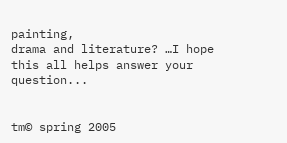painting,
drama and literature? …I hope this all helps answer your question...


tm© spring 2005